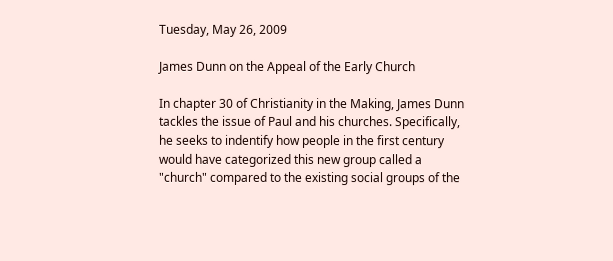Tuesday, May 26, 2009

James Dunn on the Appeal of the Early Church

In chapter 30 of Christianity in the Making, James Dunn tackles the issue of Paul and his churches. Specifically, he seeks to indentify how people in the first century would have categorized this new group called a "church" compared to the existing social groups of the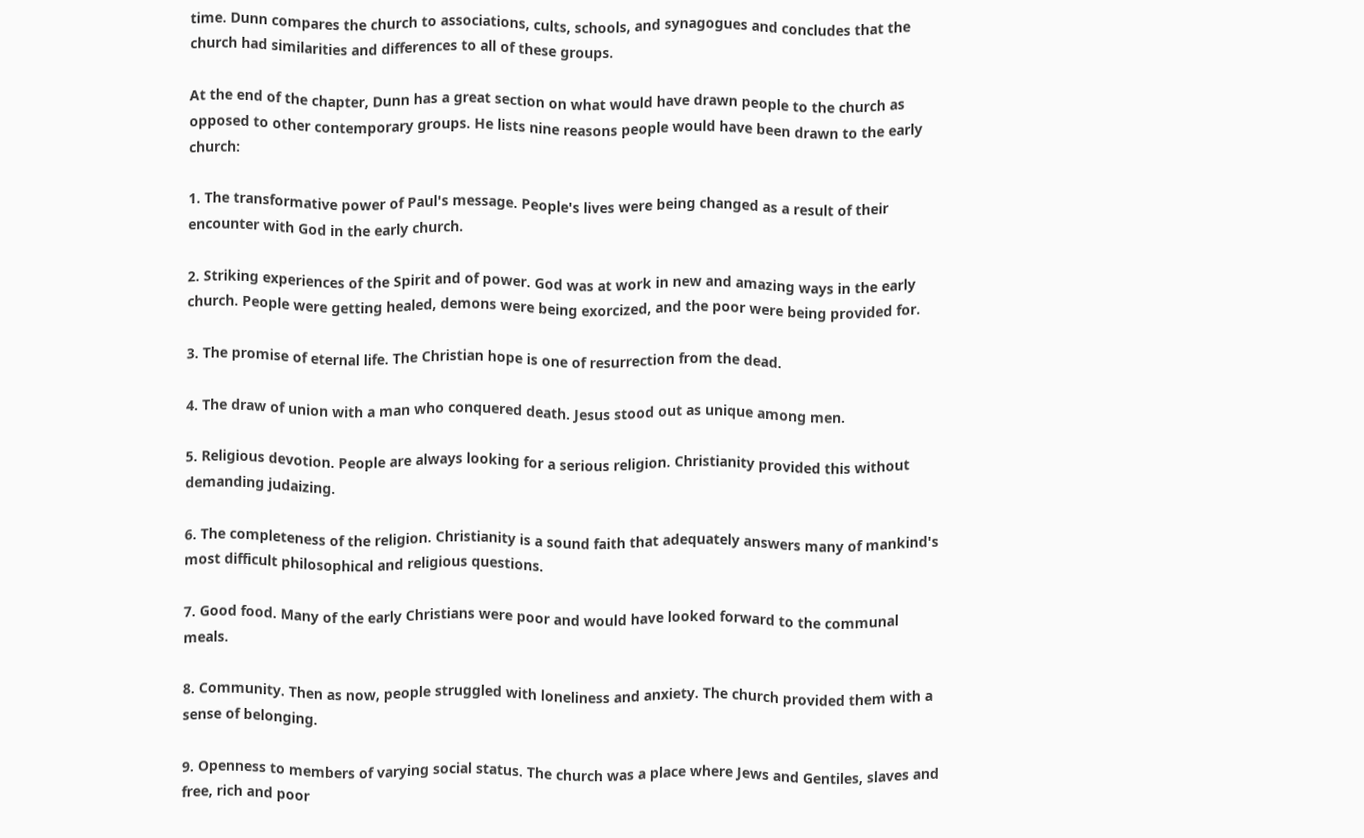time. Dunn compares the church to associations, cults, schools, and synagogues and concludes that the church had similarities and differences to all of these groups.

At the end of the chapter, Dunn has a great section on what would have drawn people to the church as opposed to other contemporary groups. He lists nine reasons people would have been drawn to the early church:

1. The transformative power of Paul's message. People's lives were being changed as a result of their encounter with God in the early church.

2. Striking experiences of the Spirit and of power. God was at work in new and amazing ways in the early church. People were getting healed, demons were being exorcized, and the poor were being provided for.

3. The promise of eternal life. The Christian hope is one of resurrection from the dead.

4. The draw of union with a man who conquered death. Jesus stood out as unique among men.

5. Religious devotion. People are always looking for a serious religion. Christianity provided this without demanding judaizing.

6. The completeness of the religion. Christianity is a sound faith that adequately answers many of mankind's most difficult philosophical and religious questions.

7. Good food. Many of the early Christians were poor and would have looked forward to the communal meals.

8. Community. Then as now, people struggled with loneliness and anxiety. The church provided them with a sense of belonging.

9. Openness to members of varying social status. The church was a place where Jews and Gentiles, slaves and free, rich and poor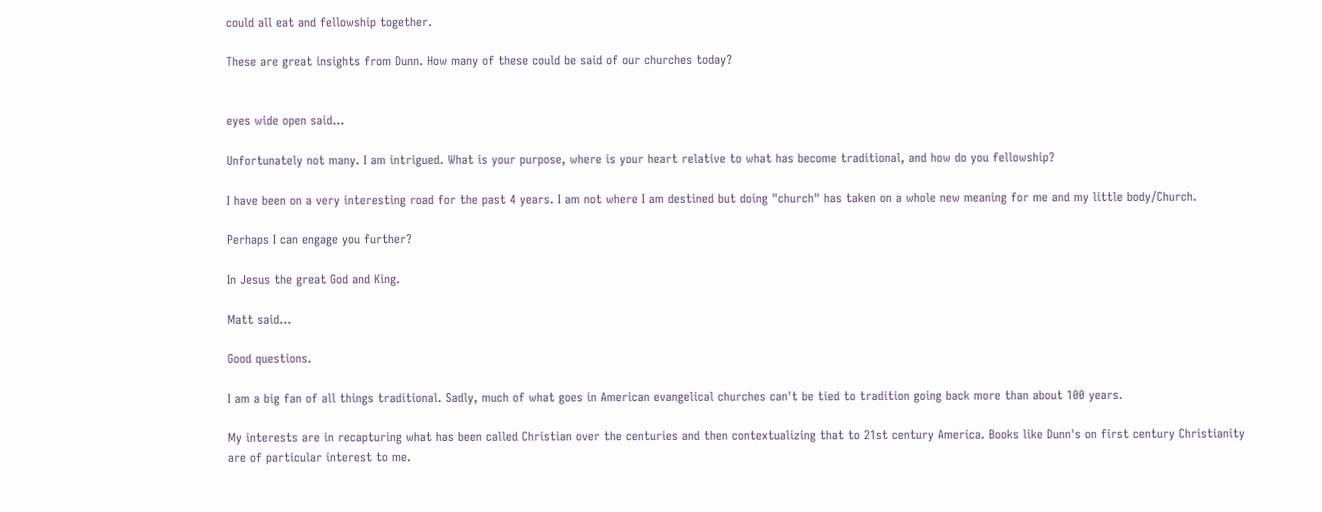could all eat and fellowship together.

These are great insights from Dunn. How many of these could be said of our churches today?


eyes wide open said...

Unfortunately not many. I am intrigued. What is your purpose, where is your heart relative to what has become traditional, and how do you fellowship?

I have been on a very interesting road for the past 4 years. I am not where I am destined but doing "church" has taken on a whole new meaning for me and my little body/Church.

Perhaps I can engage you further?

In Jesus the great God and King.

Matt said...

Good questions.

I am a big fan of all things traditional. Sadly, much of what goes in American evangelical churches can't be tied to tradition going back more than about 100 years.

My interests are in recapturing what has been called Christian over the centuries and then contextualizing that to 21st century America. Books like Dunn's on first century Christianity are of particular interest to me.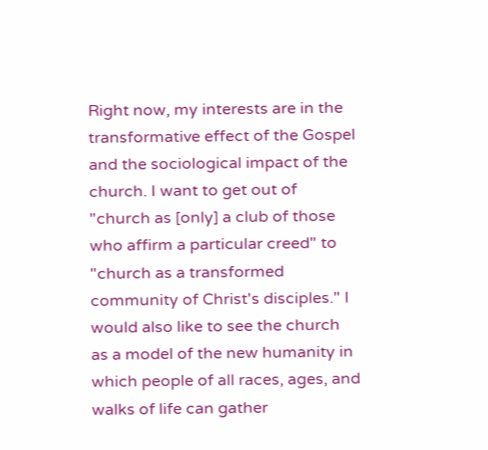Right now, my interests are in the transformative effect of the Gospel and the sociological impact of the church. I want to get out of "church as [only] a club of those who affirm a particular creed" to "church as a transformed community of Christ's disciples." I would also like to see the church as a model of the new humanity in which people of all races, ages, and walks of life can gather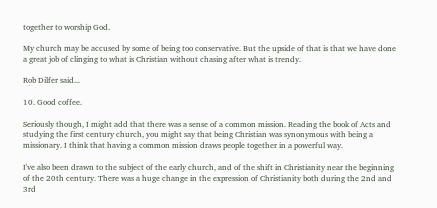together to worship God.

My church may be accused by some of being too conservative. But the upside of that is that we have done a great job of clinging to what is Christian without chasing after what is trendy.

Rob Dilfer said...

10. Good coffee.

Seriously though, I might add that there was a sense of a common mission. Reading the book of Acts and studying the first century church, you might say that being Christian was synonymous with being a missionary. I think that having a common mission draws people together in a powerful way.

I've also been drawn to the subject of the early church, and of the shift in Christianity near the beginning of the 20th century. There was a huge change in the expression of Christianity both during the 2nd and 3rd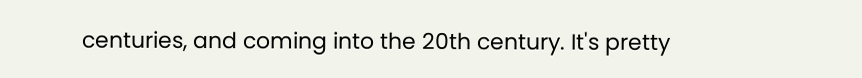centuries, and coming into the 20th century. It's pretty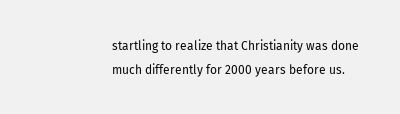startling to realize that Christianity was done much differently for 2000 years before us.